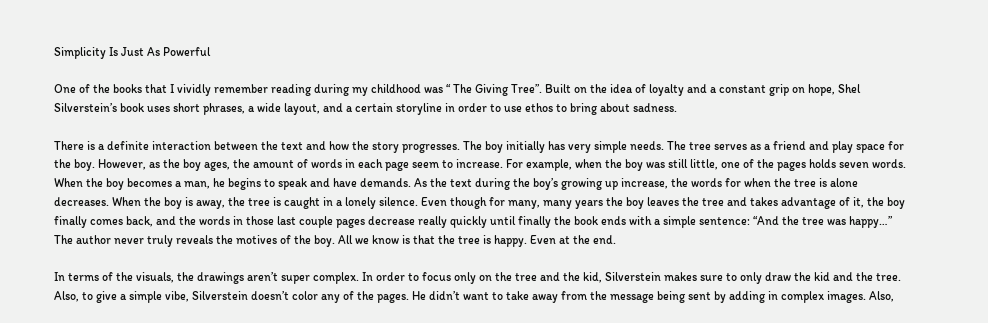Simplicity Is Just As Powerful

One of the books that I vividly remember reading during my childhood was “ The Giving Tree”. Built on the idea of loyalty and a constant grip on hope, Shel Silverstein’s book uses short phrases, a wide layout, and a certain storyline in order to use ethos to bring about sadness.

There is a definite interaction between the text and how the story progresses. The boy initially has very simple needs. The tree serves as a friend and play space for the boy. However, as the boy ages, the amount of words in each page seem to increase. For example, when the boy was still little, one of the pages holds seven words. When the boy becomes a man, he begins to speak and have demands. As the text during the boy’s growing up increase, the words for when the tree is alone decreases. When the boy is away, the tree is caught in a lonely silence. Even though for many, many years the boy leaves the tree and takes advantage of it, the boy finally comes back, and the words in those last couple pages decrease really quickly until finally the book ends with a simple sentence: “And the tree was happy…” The author never truly reveals the motives of the boy. All we know is that the tree is happy. Even at the end.

In terms of the visuals, the drawings aren’t super complex. In order to focus only on the tree and the kid, Silverstein makes sure to only draw the kid and the tree. Also, to give a simple vibe, Silverstein doesn’t color any of the pages. He didn’t want to take away from the message being sent by adding in complex images. Also,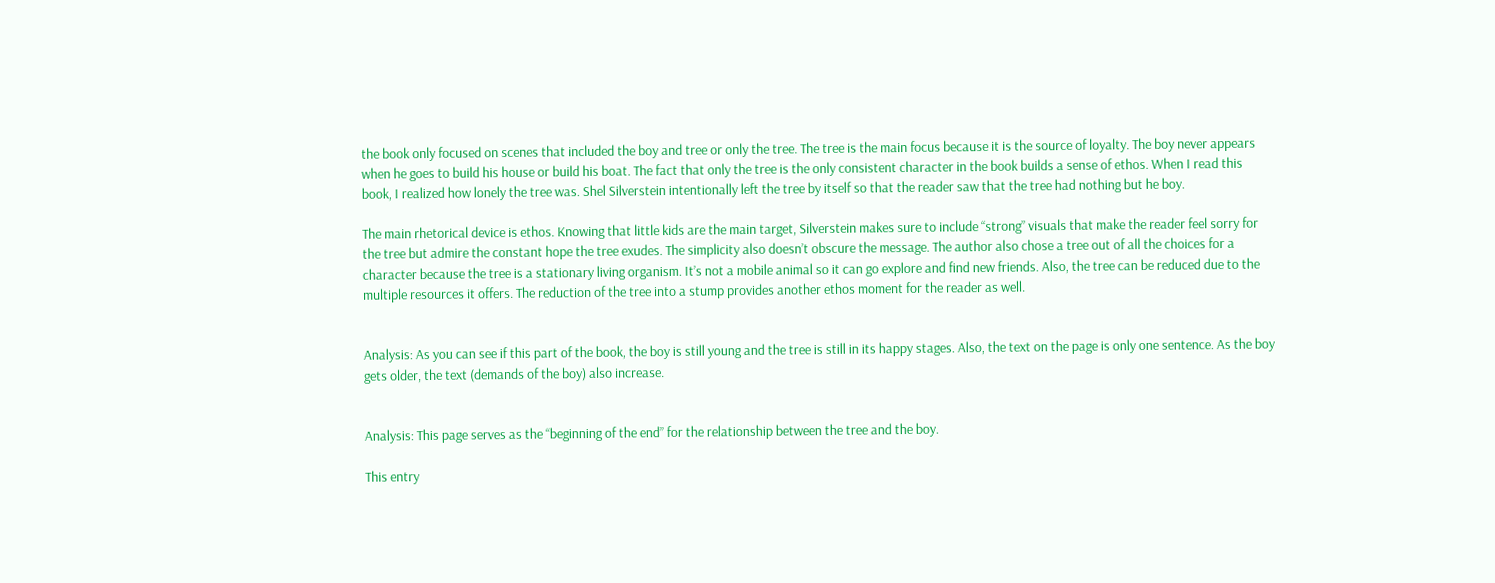the book only focused on scenes that included the boy and tree or only the tree. The tree is the main focus because it is the source of loyalty. The boy never appears when he goes to build his house or build his boat. The fact that only the tree is the only consistent character in the book builds a sense of ethos. When I read this book, I realized how lonely the tree was. Shel Silverstein intentionally left the tree by itself so that the reader saw that the tree had nothing but he boy.

The main rhetorical device is ethos. Knowing that little kids are the main target, Silverstein makes sure to include “strong” visuals that make the reader feel sorry for the tree but admire the constant hope the tree exudes. The simplicity also doesn’t obscure the message. The author also chose a tree out of all the choices for a character because the tree is a stationary living organism. It’s not a mobile animal so it can go explore and find new friends. Also, the tree can be reduced due to the multiple resources it offers. The reduction of the tree into a stump provides another ethos moment for the reader as well.


Analysis: As you can see if this part of the book, the boy is still young and the tree is still in its happy stages. Also, the text on the page is only one sentence. As the boy gets older, the text (demands of the boy) also increase.


Analysis: This page serves as the “beginning of the end” for the relationship between the tree and the boy.

This entry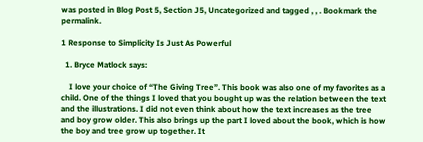was posted in Blog Post 5, Section J5, Uncategorized and tagged , , . Bookmark the permalink.

1 Response to Simplicity Is Just As Powerful

  1. Bryce Matlock says:

    I love your choice of “The Giving Tree”. This book was also one of my favorites as a child. One of the things I loved that you bought up was the relation between the text and the illustrations. I did not even think about how the text increases as the tree and boy grow older. This also brings up the part I loved about the book, which is how the boy and tree grow up together. It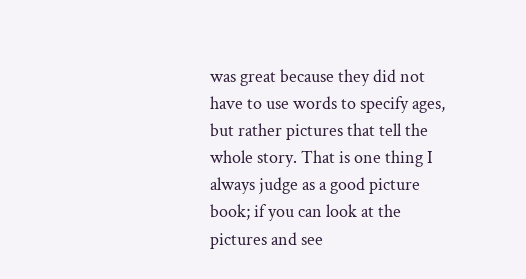was great because they did not have to use words to specify ages, but rather pictures that tell the whole story. That is one thing I always judge as a good picture book; if you can look at the pictures and see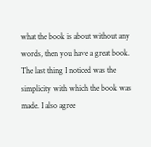what the book is about without any words, then you have a great book. The last thing I noticed was the simplicity with which the book was made. I also agree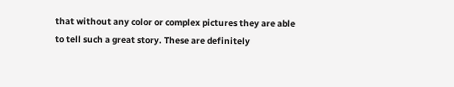that without any color or complex pictures they are able to tell such a great story. These are definitely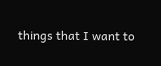things that I want to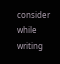consider while writing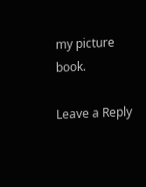my picture book.

Leave a Reply